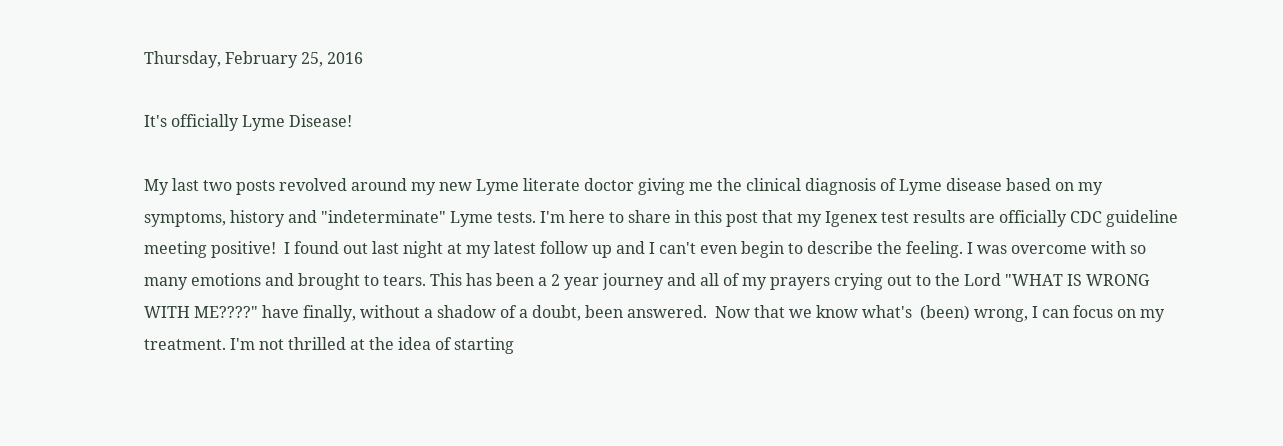Thursday, February 25, 2016

It's officially Lyme Disease!

My last two posts revolved around my new Lyme literate doctor giving me the clinical diagnosis of Lyme disease based on my symptoms, history and "indeterminate" Lyme tests. I'm here to share in this post that my Igenex test results are officially CDC guideline meeting positive!  I found out last night at my latest follow up and I can't even begin to describe the feeling. I was overcome with so many emotions and brought to tears. This has been a 2 year journey and all of my prayers crying out to the Lord "WHAT IS WRONG WITH ME????" have finally, without a shadow of a doubt, been answered.  Now that we know what's  (been) wrong, I can focus on my treatment. I'm not thrilled at the idea of starting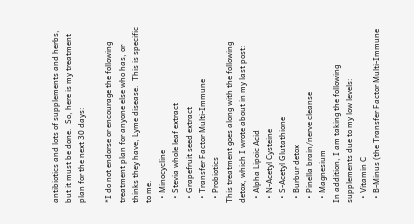antibiotics and lots of supplements and herbs, but it must be done.  So, here is my treatment plan for the next 30 days:

*I do not endorse or encourage the following treatment plan for anyone else who has, or thinks they have, Lyme disease.  This is specific to me.
  • Minocycline
  • Stevia whole leaf extract
  • Grapefruit seed extract
  • Transfer Factor Multi-Immune
  • Probiotics
This treatment goes along with the following detox, which I wrote about in my last post:
  • Alpha Lipoic Acid
  • N-Acetyl Cysteine
  • S-Acetyl Glutathione
  • Burbur detox
  • Pinella brain/nerve cleanse
  • Magnesium
In addition, I am taking the following supplements due to my low levels:
  • Vitamin C
  • B-Minus (the Transfer Factor Multi-Immune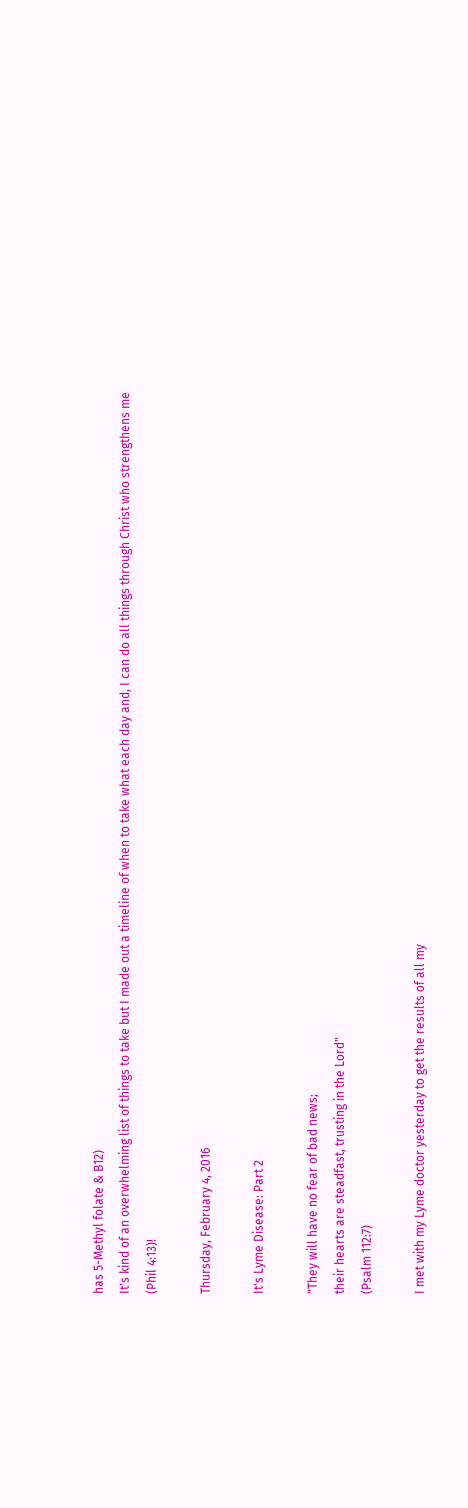has 5-Methyl folate & B12)
It's kind of an overwhelming list of things to take but I made out a timeline of when to take what each day and, I can do all things through Christ who strengthens me (Phil 4:13)!

Thursday, February 4, 2016

It's Lyme Disease: Part 2

"They will have no fear of bad news;
their hearts are steadfast, trusting in the Lord"
(Psalm 112:7)

I met with my Lyme doctor yesterday to get the results of all my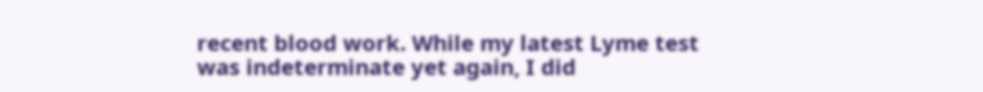recent blood work. While my latest Lyme test was indeterminate yet again, I did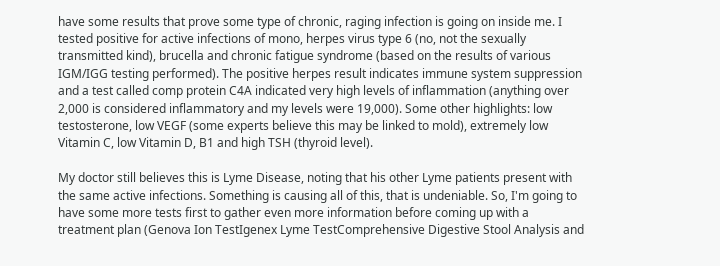have some results that prove some type of chronic, raging infection is going on inside me. I tested positive for active infections of mono, herpes virus type 6 (no, not the sexually transmitted kind), brucella and chronic fatigue syndrome (based on the results of various IGM/IGG testing performed). The positive herpes result indicates immune system suppression and a test called comp protein C4A indicated very high levels of inflammation (anything over 2,000 is considered inflammatory and my levels were 19,000). Some other highlights: low testosterone, low VEGF (some experts believe this may be linked to mold), extremely low Vitamin C, low Vitamin D, B1 and high TSH (thyroid level).

My doctor still believes this is Lyme Disease, noting that his other Lyme patients present with the same active infections. Something is causing all of this, that is undeniable. So, I'm going to have some more tests first to gather even more information before coming up with a treatment plan (Genova Ion TestIgenex Lyme TestComprehensive Digestive Stool Analysis and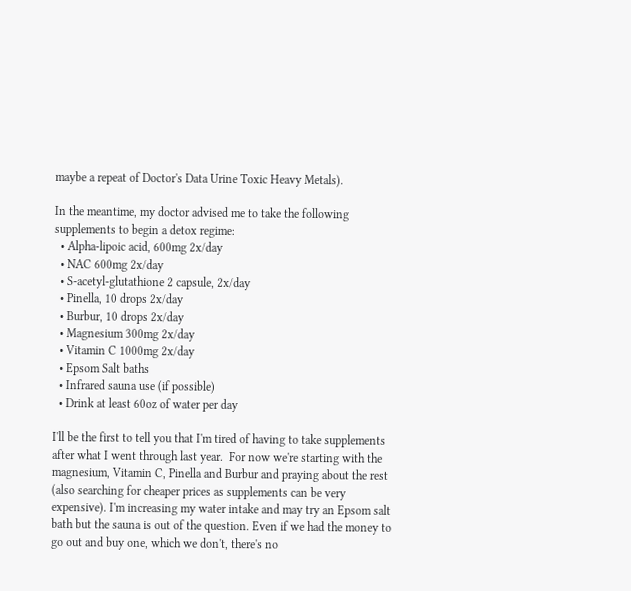maybe a repeat of Doctor's Data Urine Toxic Heavy Metals).

In the meantime, my doctor advised me to take the following supplements to begin a detox regime:
  • Alpha-lipoic acid, 600mg 2x/day
  • NAC 600mg 2x/day
  • S-acetyl-glutathione 2 capsule, 2x/day
  • Pinella, 10 drops 2x/day
  • Burbur, 10 drops 2x/day
  • Magnesium 300mg 2x/day
  • Vitamin C 1000mg 2x/day
  • Epsom Salt baths
  • Infrared sauna use (if possible)
  • Drink at least 60oz of water per day

I'll be the first to tell you that I'm tired of having to take supplements after what I went through last year.  For now we're starting with the magnesium, Vitamin C, Pinella and Burbur and praying about the rest (also searching for cheaper prices as supplements can be very expensive). I'm increasing my water intake and may try an Epsom salt bath but the sauna is out of the question. Even if we had the money to go out and buy one, which we don't, there's no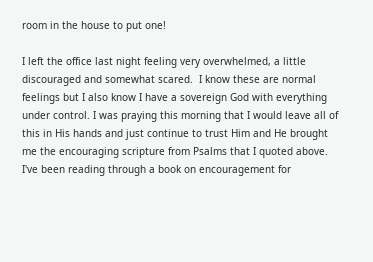room in the house to put one!

I left the office last night feeling very overwhelmed, a little discouraged and somewhat scared.  I know these are normal feelings but I also know I have a sovereign God with everything under control. I was praying this morning that I would leave all of this in His hands and just continue to trust Him and He brought me the encouraging scripture from Psalms that I quoted above. I've been reading through a book on encouragement for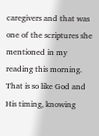caregivers and that was one of the scriptures she mentioned in my reading this morning.  That is so like God and His timing, knowing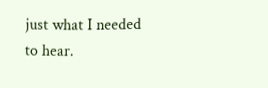just what I needed to hear.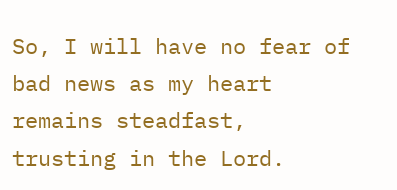So, I will have no fear of bad news as my heart remains steadfast, trusting in the Lord.